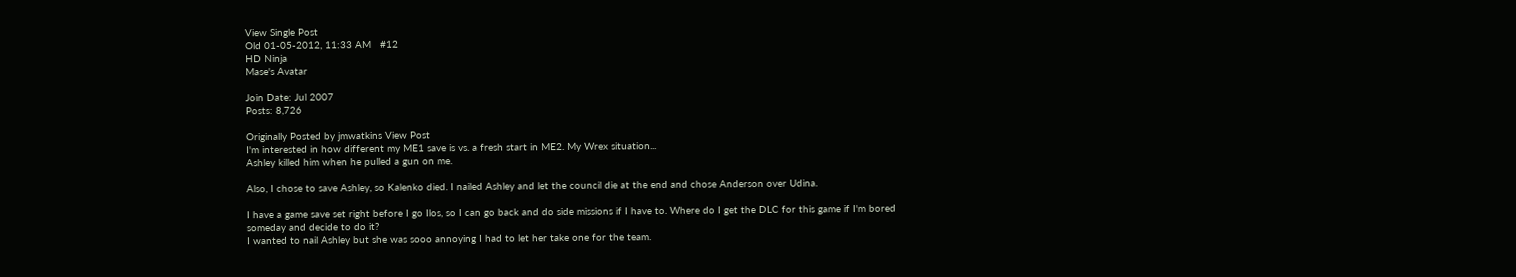View Single Post
Old 01-05-2012, 11:33 AM   #12
HD Ninja
Mase's Avatar

Join Date: Jul 2007
Posts: 8,726

Originally Posted by jmwatkins View Post
I'm interested in how different my ME1 save is vs. a fresh start in ME2. My Wrex situation...
Ashley killed him when he pulled a gun on me.

Also, I chose to save Ashley, so Kalenko died. I nailed Ashley and let the council die at the end and chose Anderson over Udina.

I have a game save set right before I go Ilos, so I can go back and do side missions if I have to. Where do I get the DLC for this game if I'm bored someday and decide to do it?
I wanted to nail Ashley but she was sooo annoying I had to let her take one for the team.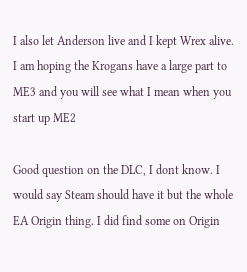I also let Anderson live and I kept Wrex alive. I am hoping the Krogans have a large part to ME3 and you will see what I mean when you start up ME2

Good question on the DLC, I dont know. I would say Steam should have it but the whole EA Origin thing. I did find some on Origin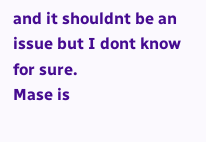and it shouldnt be an issue but I dont know for sure.
Mase is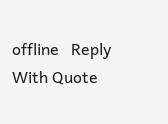offline   Reply With Quote